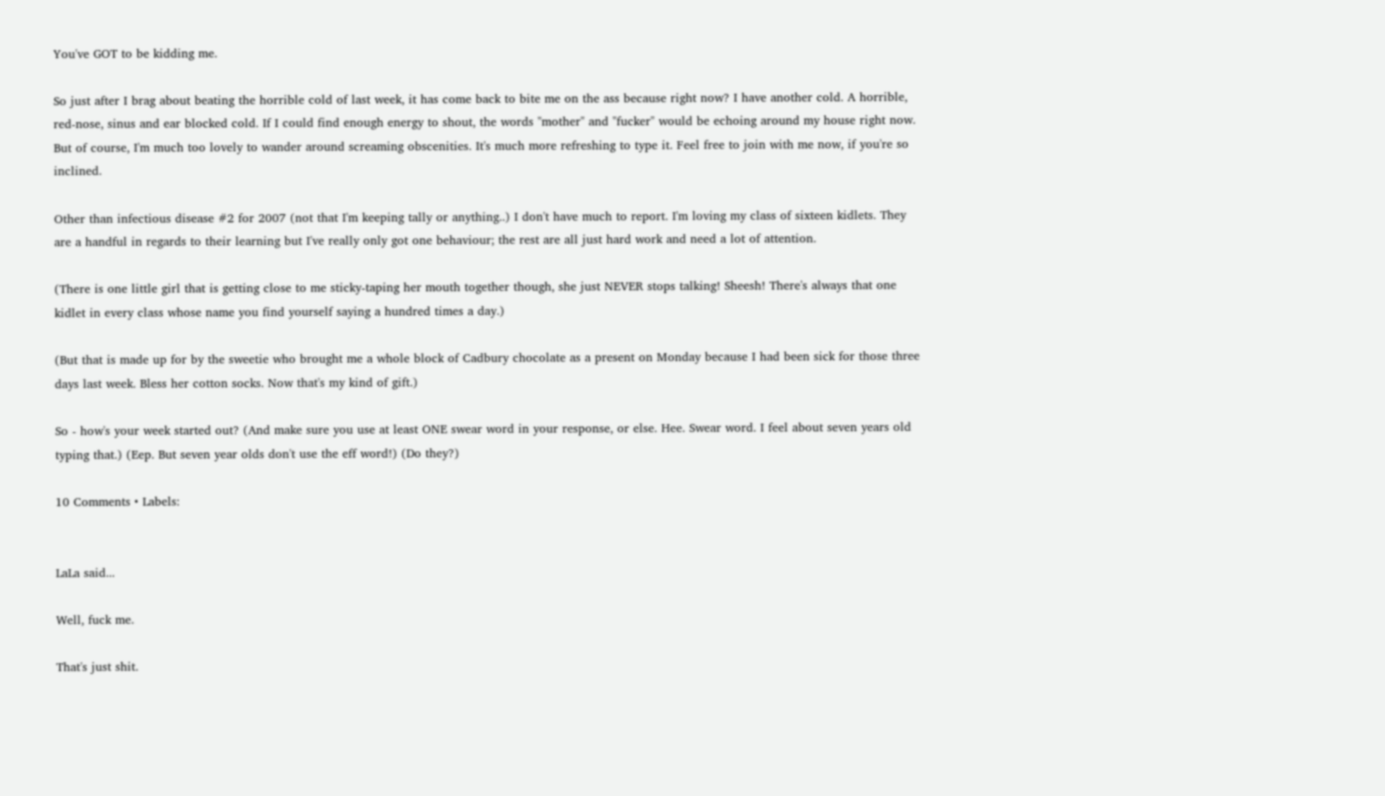You've GOT to be kidding me.

So just after I brag about beating the horrible cold of last week, it has come back to bite me on the ass because right now? I have another cold. A horrible, red-nose, sinus and ear blocked cold. If I could find enough energy to shout, the words "mother" and "fucker" would be echoing around my house right now. But of course, I'm much too lovely to wander around screaming obscenities. It's much more refreshing to type it. Feel free to join with me now, if you're so inclined.

Other than infectious disease #2 for 2007 (not that I'm keeping tally or anything..) I don't have much to report. I'm loving my class of sixteen kidlets. They are a handful in regards to their learning but I've really only got one behaviour; the rest are all just hard work and need a lot of attention.

(There is one little girl that is getting close to me sticky-taping her mouth together though, she just NEVER stops talking! Sheesh! There's always that one kidlet in every class whose name you find yourself saying a hundred times a day.)

(But that is made up for by the sweetie who brought me a whole block of Cadbury chocolate as a present on Monday because I had been sick for those three days last week. Bless her cotton socks. Now that's my kind of gift.)

So - how's your week started out? (And make sure you use at least ONE swear word in your response, or else. Hee. Swear word. I feel about seven years old typing that.) (Eep. But seven year olds don't use the eff word!) (Do they?)

10 Comments • Labels:


LaLa said...

Well, fuck me.

That's just shit.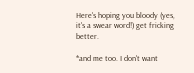Here's hoping you bloody (yes, it's a swear word!) get fricking better.

*and me too. I don't want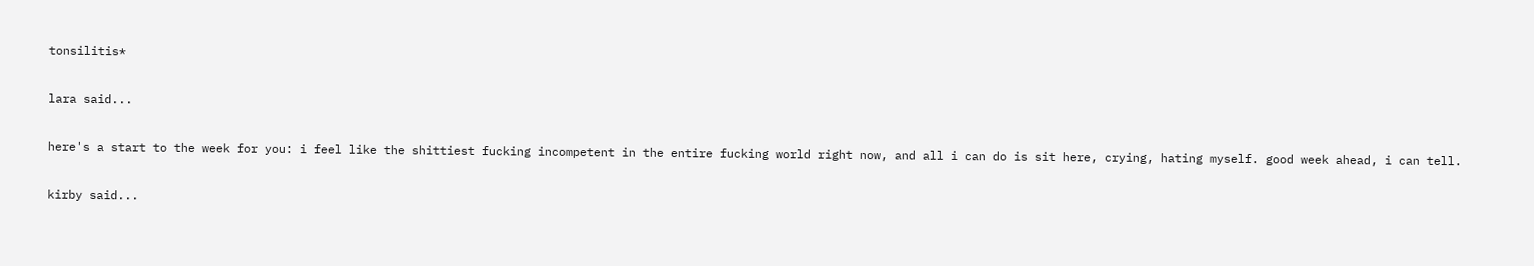tonsilitis*

lara said...

here's a start to the week for you: i feel like the shittiest fucking incompetent in the entire fucking world right now, and all i can do is sit here, crying, hating myself. good week ahead, i can tell.

kirby said...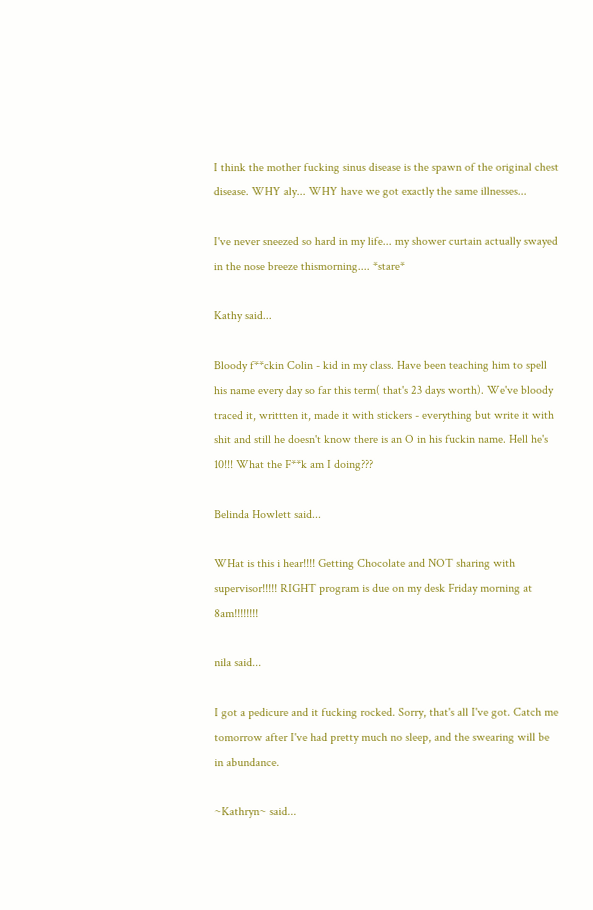I think the mother fucking sinus disease is the spawn of the original chest disease. WHY aly... WHY have we got exactly the same illnesses...

I've never sneezed so hard in my life... my shower curtain actually swayed in the nose breeze thismorning.... *stare*

Kathy said...

Bloody f**ckin Colin - kid in my class. Have been teaching him to spell his name every day so far this term( that's 23 days worth). We've bloody traced it, writtten it, made it with stickers - everything but write it with shit and still he doesn't know there is an O in his fuckin name. Hell he's 10!!! What the F**k am I doing???

Belinda Howlett said...

WHat is this i hear!!!! Getting Chocolate and NOT sharing with supervisor!!!!! RIGHT program is due on my desk Friday morning at 8am!!!!!!!!

nila said...

I got a pedicure and it fucking rocked. Sorry, that's all I've got. Catch me tomorrow after I've had pretty much no sleep, and the swearing will be in abundance.

~Kathryn~ said...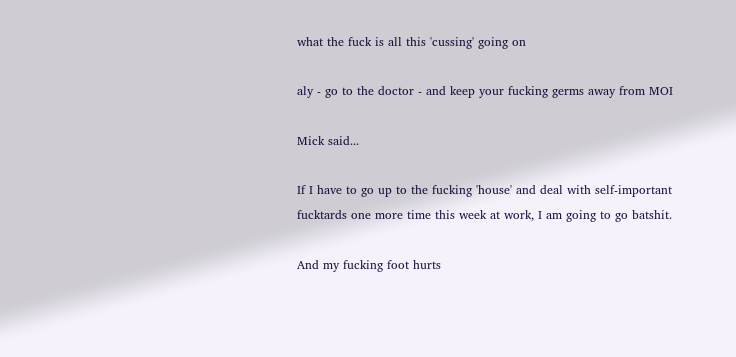what the fuck is all this 'cussing' going on

aly - go to the doctor - and keep your fucking germs away from MOI

Mick said...

If I have to go up to the fucking 'house' and deal with self-important fucktards one more time this week at work, I am going to go batshit.

And my fucking foot hurts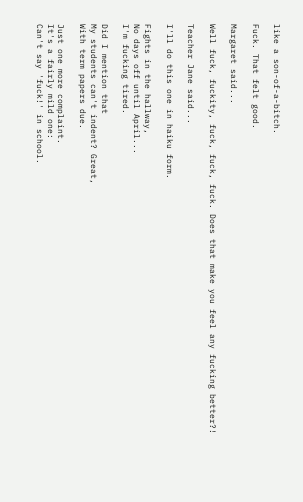like a son-of-a-bitch.

Fuck. That felt good.

Margaret said...

Well fuck, fuckity, fuck, fuck, fuck. Does that make you feel any fucking better?!

Teacher Jane said...

I'll do this one in haiku form.

Fights in the hallway,
No days off until April...
I'm fucking tired.

Did I mention that
My students can't indent? Great,
With term papers due.

Just one more complaint.
It's a fairly mild one:
Can't say 'fuck!' in school.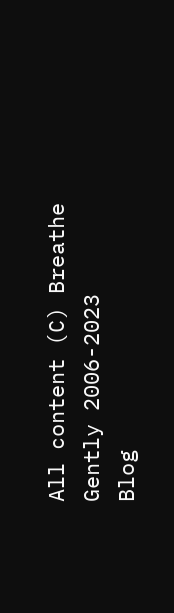All content (C) Breathe Gently 2006-2023
Blog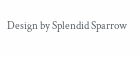Design by Splendid Sparrow